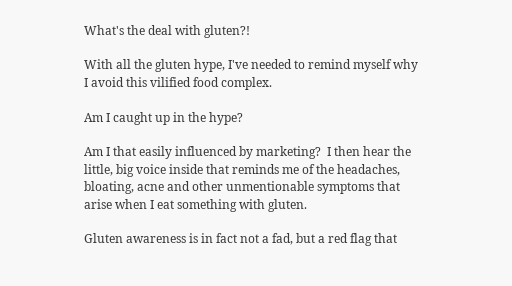What's the deal with gluten?!

With all the gluten hype, I've needed to remind myself why I avoid this vilified food complex.

Am I caught up in the hype?

Am I that easily influenced by marketing?  I then hear the little, big voice inside that reminds me of the headaches, bloating, acne and other unmentionable symptoms that arise when I eat something with gluten.

Gluten awareness is in fact not a fad, but a red flag that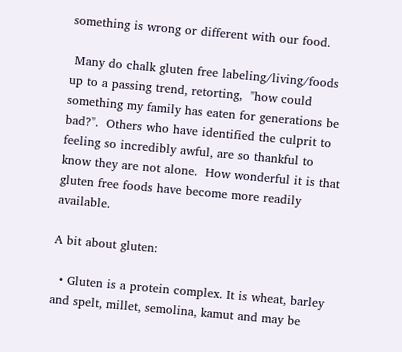something is wrong or different with our food.

 Many do chalk gluten free labeling/living/foods up to a passing trend, retorting,  "how could something my family has eaten for generations be bad?".  Others who have identified the culprit to feeling so incredibly awful, are so thankful to know they are not alone.  How wonderful it is that gluten free foods have become more readily available.

A bit about gluten:

  • Gluten is a protein complex. It is wheat, barley and spelt, millet, semolina, kamut and may be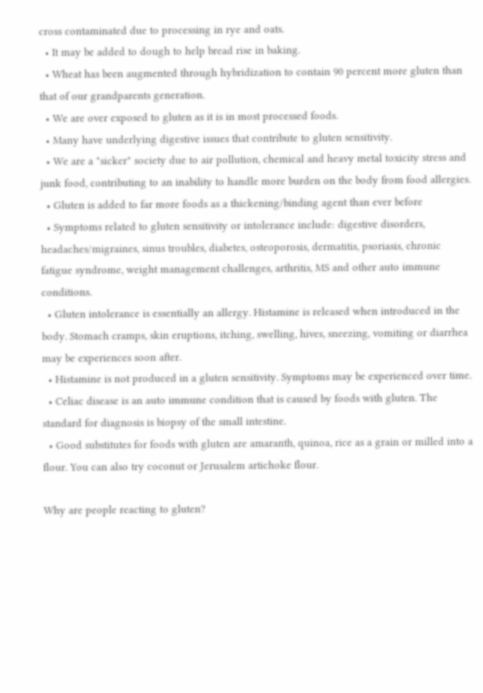cross contaminated due to processing in rye and oats.
  • It may be added to dough to help bread rise in baking.
  • Wheat has been augmented through hybridization to contain 90 percent more gluten than that of our grandparents generation.
  • We are over exposed to gluten as it is in most processed foods.
  • Many have underlying digestive issues that contribute to gluten sensitivity.
  • We are a "sicker" society due to air pollution, chemical and heavy metal toxicity stress and junk food, contributing to an inability to handle more burden on the body from food allergies.
  • Gluten is added to far more foods as a thickening/binding agent than ever before
  • Symptoms related to gluten sensitivity or intolerance include: digestive disorders, headaches/migraines, sinus troubles, diabetes, osteoporosis, dermatitis, psoriasis, chronic fatigue syndrome, weight management challenges, arthritis, MS and other auto immune conditions.
  • Gluten intolerance is essentially an allergy. Histamine is released when introduced in the body. Stomach cramps, skin eruptions, itching, swelling, hives, sneezing, vomiting or diarrhea may be experiences soon after.
  • Histamine is not produced in a gluten sensitivity. Symptoms may be experienced over time.
  • Celiac disease is an auto immune condition that is caused by foods with gluten. The standard for diagnosis is biopsy of the small intestine.
  • Good substitutes for foods with gluten are amaranth, quinoa, rice as a grain or milled into a flour. You can also try coconut or Jerusalem artichoke flour.

Why are people reacting to gluten?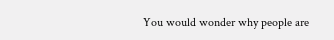You would wonder why people are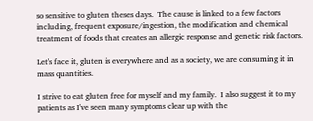so sensitive to gluten theses days.  The cause is linked to a few factors including, frequent exposure/ingestion, the modification and chemical treatment of foods that creates an allergic response and genetic risk factors.

Let's face it, gluten is everywhere and as a society, we are consuming it in mass quantities.

I strive to eat gluten free for myself and my family.  I also suggest it to my patients as I've seen many symptoms clear up with the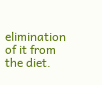elimination of it from the diet.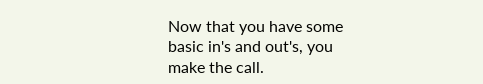Now that you have some basic in's and out's, you make the call.